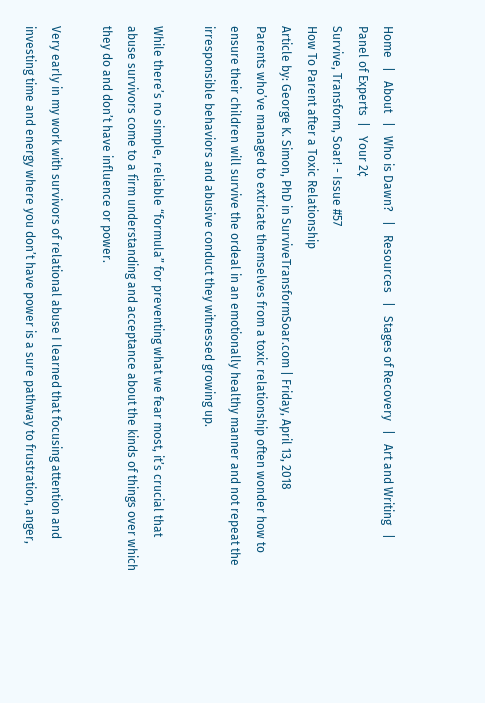Home   |   About   |   Who is Dawn?   |   Resources   |   Stages of Recovery   |   Art and Writing   |  Panel of Experts  |   Your 2¢
Survive, Transform, Soar! - Issue #57
How To Parent after a Toxic Relationship
Article by: George K. Simon, PhD in SurviveTransformSoar.com | Friday, April 13, 2018
Parents who’ve managed to extricate themselves from a toxic relationship often wonder how to ensure their children will survive the ordeal in an emotionally healthy manner and not repeat the irresponsible behaviors and abusive conduct they witnessed growing up.

While there’s no simple, reliable “formula” for preventing what we fear most, it’s crucial that abuse survivors come to a firm understanding and acceptance about the kinds of things over which they do and don’t have influence or power.

Very early in my work with survivors of relational abuse I learned that focusing attention and investing time and energy where you don’t have power is a sure pathway to frustration, anger,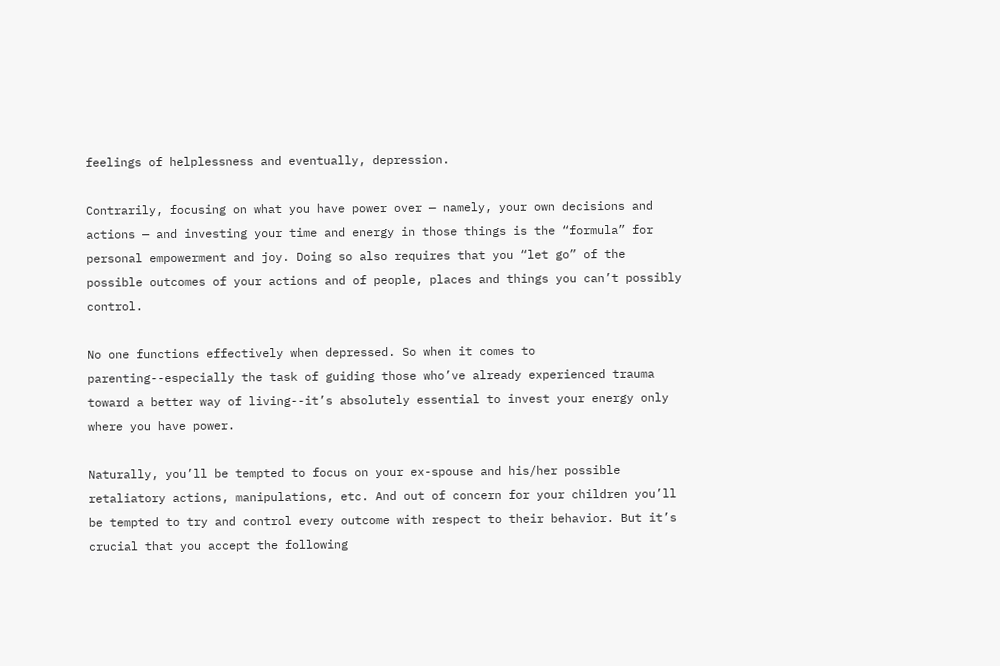feelings of helplessness and eventually, depression.

Contrarily, focusing on what you have power over — namely, your own decisions and actions — and investing your time and energy in those things is the “formula” for personal empowerment and joy. Doing so also requires that you “let go” of the possible outcomes of your actions and of people, places and things you can’t possibly control.

No one functions effectively when depressed. So when it comes to parenting--especially the task of guiding those who’ve already experienced trauma toward a better way of living--it’s absolutely essential to invest your energy only where you have power.

Naturally, you’ll be tempted to focus on your ex-spouse and his/her possible retaliatory actions, manipulations, etc. And out of concern for your children you’ll be tempted to try and control every outcome with respect to their behavior. But it’s crucial that you accept the following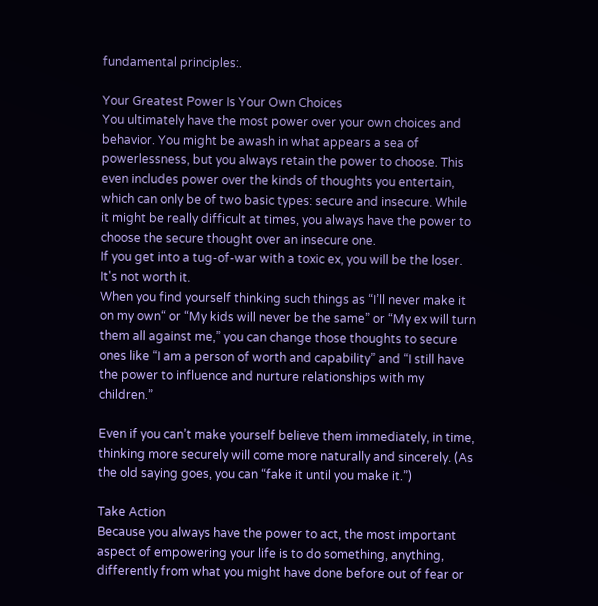fundamental principles:.

Your Greatest Power Is Your Own Choices
You ultimately have the most power over your own choices and behavior. You might be awash in what appears a sea of powerlessness, but you always retain the power to choose. This even includes power over the kinds of thoughts you entertain, which can only be of two basic types: secure and insecure. While it might be really difficult at times, you always have the power to choose the secure thought over an insecure one.
If you get into a tug-of-war with a toxic ex, you will be the loser. It's not worth it.
When you find yourself thinking such things as “I’ll never make it on my own“ or “My kids will never be the same” or “My ex will turn them all against me,” you can change those thoughts to secure ones like “I am a person of worth and capability” and “I still have the power to influence and nurture relationships with my children.”

Even if you can’t make yourself believe them immediately, in time, thinking more securely will come more naturally and sincerely. (As the old saying goes, you can “fake it until you make it.”)

Take Action
Because you always have the power to act, the most important aspect of empowering your life is to do something, anything, differently from what you might have done before out of fear or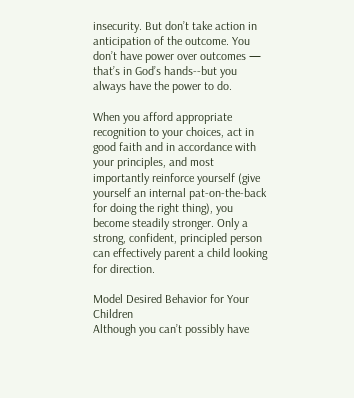insecurity. But don’t take action in anticipation of the outcome. You don’t have power over outcomes — that’s in God’s hands--but you always have the power to do.

When you afford appropriate recognition to your choices, act in good faith and in accordance with your principles, and most importantly reinforce yourself (give yourself an internal pat-on-the-back for doing the right thing), you become steadily stronger. Only a strong, confident, principled person can effectively parent a child looking for direction.

Model Desired Behavior for Your Children
Although you can’t possibly have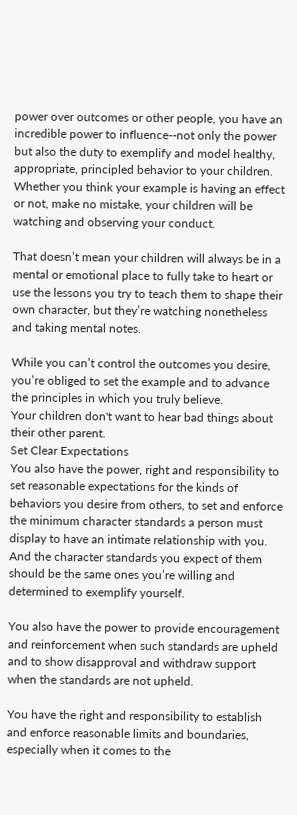power over outcomes or other people, you have an incredible power to influence--not only the power but also the duty to exemplify and model healthy, appropriate, principled behavior to your children. Whether you think your example is having an effect or not, make no mistake, your children will be watching and observing your conduct.

That doesn’t mean your children will always be in a mental or emotional place to fully take to heart or use the lessons you try to teach them to shape their own character, but they’re watching nonetheless and taking mental notes.

While you can’t control the outcomes you desire, you’re obliged to set the example and to advance the principles in which you truly believe.
Your children don't want to hear bad things about their other parent.
Set Clear Expectations
You also have the power, right and responsibility to set reasonable expectations for the kinds of behaviors you desire from others, to set and enforce the minimum character standards a person must display to have an intimate relationship with you. And the character standards you expect of them should be the same ones you’re willing and determined to exemplify yourself.

You also have the power to provide encouragement and reinforcement when such standards are upheld and to show disapproval and withdraw support when the standards are not upheld.

You have the right and responsibility to establish and enforce reasonable limits and boundaries, especially when it comes to the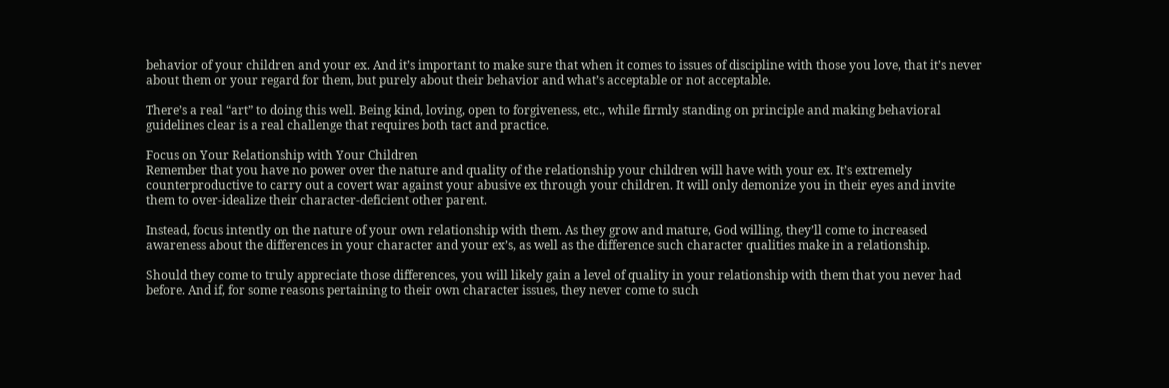behavior of your children and your ex. And it’s important to make sure that when it comes to issues of discipline with those you love, that it’s never about them or your regard for them, but purely about their behavior and what’s acceptable or not acceptable.

There’s a real “art” to doing this well. Being kind, loving, open to forgiveness, etc., while firmly standing on principle and making behavioral guidelines clear is a real challenge that requires both tact and practice.

Focus on Your Relationship with Your Children
Remember that you have no power over the nature and quality of the relationship your children will have with your ex. It’s extremely counterproductive to carry out a covert war against your abusive ex through your children. It will only demonize you in their eyes and invite them to over-idealize their character-deficient other parent.

Instead, focus intently on the nature of your own relationship with them. As they grow and mature, God willing, they’ll come to increased awareness about the differences in your character and your ex’s, as well as the difference such character qualities make in a relationship.

Should they come to truly appreciate those differences, you will likely gain a level of quality in your relationship with them that you never had before. And if, for some reasons pertaining to their own character issues, they never come to such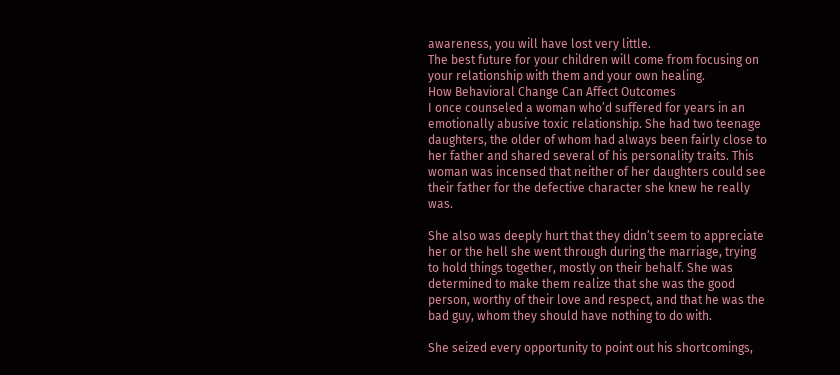awareness, you will have lost very little.
The best future for your children will come from focusing on your relationship with them and your own healing.
How Behavioral Change Can Affect Outcomes
I once counseled a woman who’d suffered for years in an emotionally abusive toxic relationship. She had two teenage daughters, the older of whom had always been fairly close to her father and shared several of his personality traits. This woman was incensed that neither of her daughters could see their father for the defective character she knew he really was.

She also was deeply hurt that they didn’t seem to appreciate her or the hell she went through during the marriage, trying to hold things together, mostly on their behalf. She was determined to make them realize that she was the good person, worthy of their love and respect, and that he was the bad guy, whom they should have nothing to do with.

She seized every opportunity to point out his shortcomings,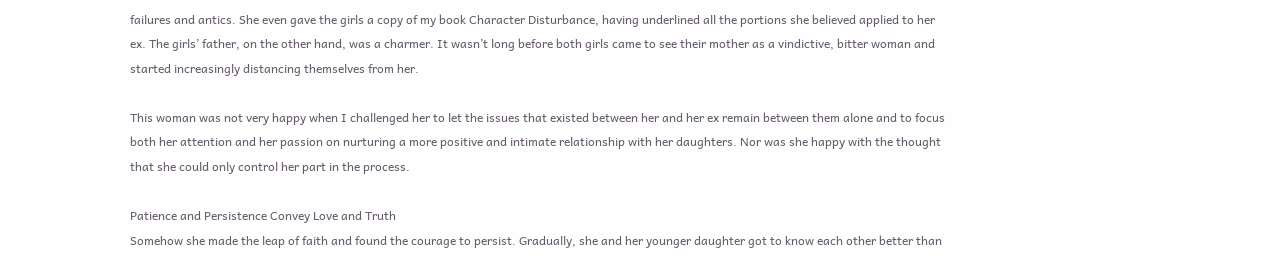failures and antics. She even gave the girls a copy of my book Character Disturbance, having underlined all the portions she believed applied to her ex. The girls’ father, on the other hand, was a charmer. It wasn’t long before both girls came to see their mother as a vindictive, bitter woman and started increasingly distancing themselves from her.

This woman was not very happy when I challenged her to let the issues that existed between her and her ex remain between them alone and to focus both her attention and her passion on nurturing a more positive and intimate relationship with her daughters. Nor was she happy with the thought that she could only control her part in the process.

Patience and Persistence Convey Love and Truth
Somehow she made the leap of faith and found the courage to persist. Gradually, she and her younger daughter got to know each other better than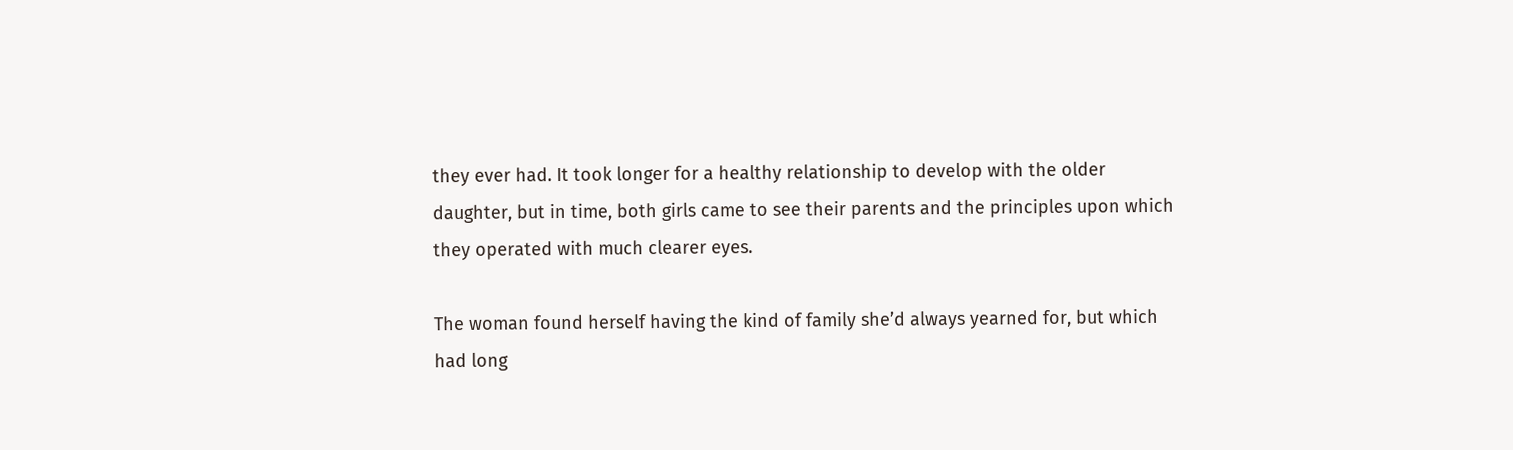they ever had. It took longer for a healthy relationship to develop with the older daughter, but in time, both girls came to see their parents and the principles upon which they operated with much clearer eyes.

The woman found herself having the kind of family she’d always yearned for, but which had long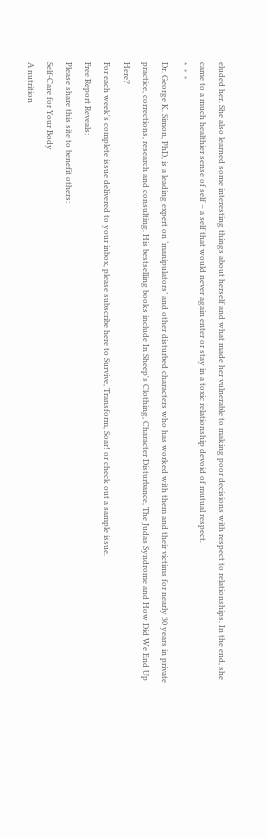eluded her. She also learned some interesting things about herself and what made her vulnerable to making poor decisions with respect to relationships. In the end, she came to a much healthier sense of self – a self that would never again enter or stay in a toxic relationship devoid of mutual respect.
*  *  *
Dr. George K. Simon, PhD, is a leading expert on ‘manipulators’ and other disturbed characters who has worked with them and their victims for nearly 30 years in private practice, corrections, research and consulting. His bestselling books include In Sheep's Clothing, Character Disturbance, The Judas Syndrome and How Did We End Up Here?
For each week's complete issue delivered to your inbox, please subscribe here to Survive, Transform, Soar! or check out a sample issue.
Free Report Reveals:
Please share this site to benefit others:
Self-Care for Your Body
A nutrition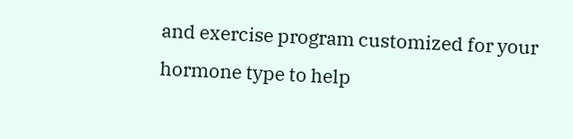and exercise program customized for your hormone type to help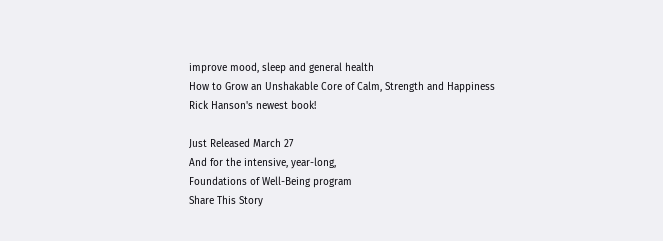improve mood, sleep and general health
How to Grow an Unshakable Core of Calm, Strength and Happiness
Rick Hanson's newest book!

Just Released March 27
And for the intensive, year-long,
Foundations of Well-Being program
Share This Story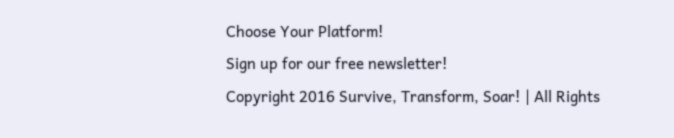Choose Your Platform!
Sign up for our free newsletter!
Copyright 2016 Survive, Transform, Soar! | All Rights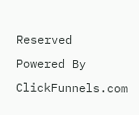Reserved
Powered By ClickFunnels.com